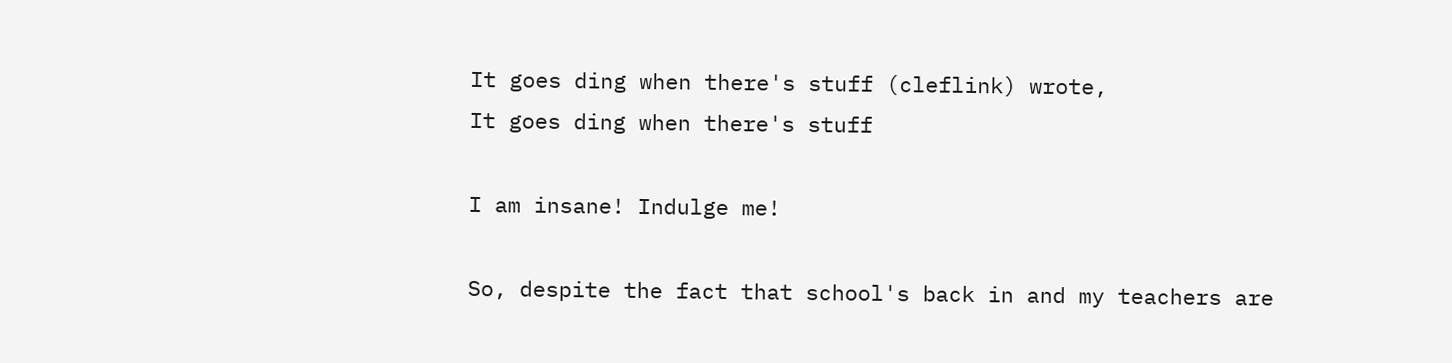It goes ding when there's stuff (cleflink) wrote,
It goes ding when there's stuff

I am insane! Indulge me!

So, despite the fact that school's back in and my teachers are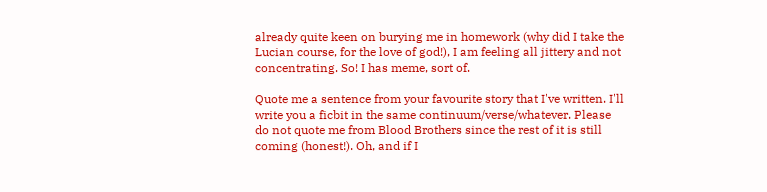already quite keen on burying me in homework (why did I take the Lucian course, for the love of god!), I am feeling all jittery and not concentrating. So! I has meme, sort of.

Quote me a sentence from your favourite story that I've written. I'll write you a ficbit in the same continuum/verse/whatever. Please do not quote me from Blood Brothers since the rest of it is still coming (honest!). Oh, and if I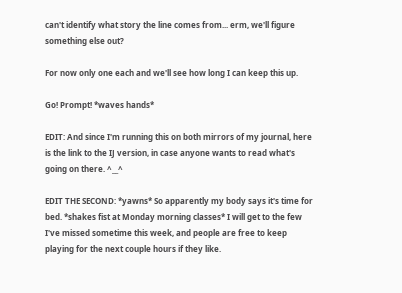can't identify what story the line comes from... erm, we'll figure something else out?

For now only one each and we'll see how long I can keep this up.

Go! Prompt! *waves hands*

EDIT: And since I'm running this on both mirrors of my journal, here is the link to the IJ version, in case anyone wants to read what's going on there. ^__^

EDIT THE SECOND: *yawns* So apparently my body says it's time for bed. *shakes fist at Monday morning classes* I will get to the few I've missed sometime this week, and people are free to keep playing for the next couple hours if they like.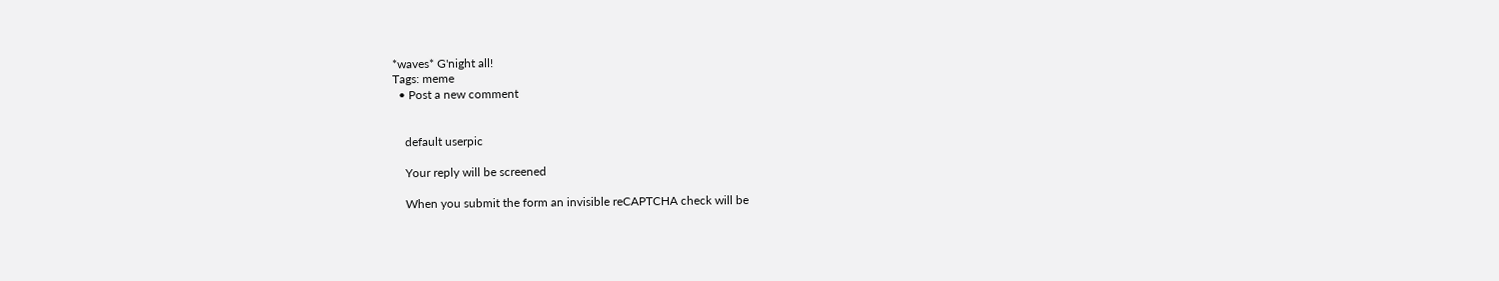*waves* G'night all!
Tags: meme
  • Post a new comment


    default userpic

    Your reply will be screened

    When you submit the form an invisible reCAPTCHA check will be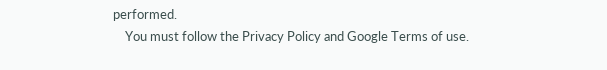performed.
    You must follow the Privacy Policy and Google Terms of use.